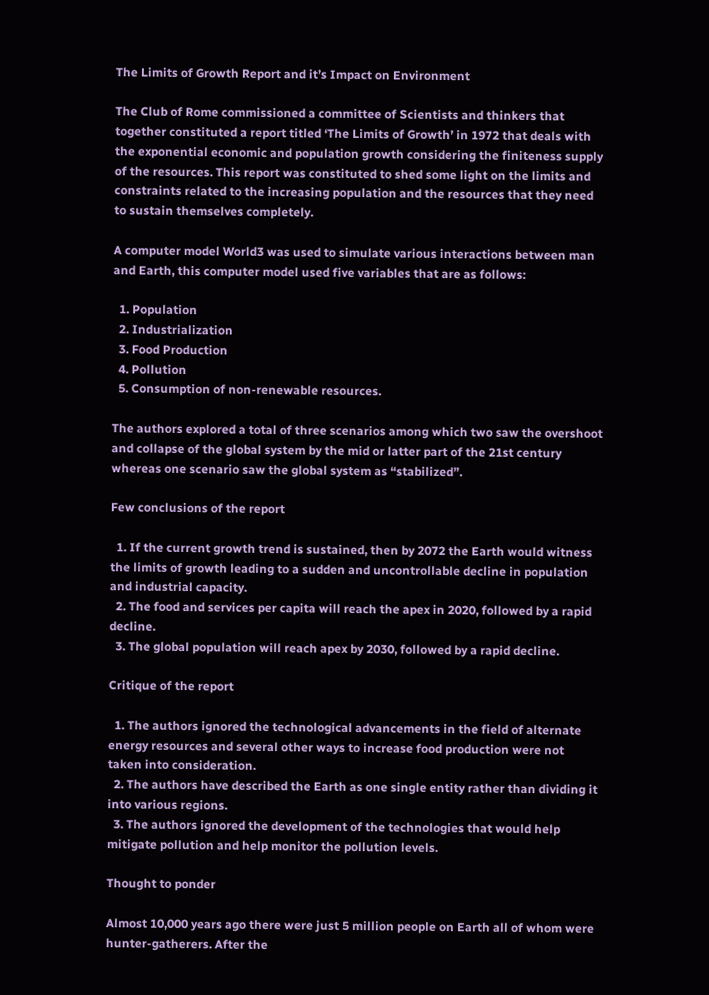The Limits of Growth Report and it’s Impact on Environment

The Club of Rome commissioned a committee of Scientists and thinkers that together constituted a report titled ‘The Limits of Growth’ in 1972 that deals with the exponential economic and population growth considering the finiteness supply of the resources. This report was constituted to shed some light on the limits and constraints related to the increasing population and the resources that they need to sustain themselves completely.

A computer model World3 was used to simulate various interactions between man and Earth, this computer model used five variables that are as follows:

  1. Population
  2. Industrialization
  3. Food Production
  4. Pollution
  5. Consumption of non-renewable resources.

The authors explored a total of three scenarios among which two saw the overshoot and collapse of the global system by the mid or latter part of the 21st century whereas one scenario saw the global system as “stabilized”.

Few conclusions of the report

  1. If the current growth trend is sustained, then by 2072 the Earth would witness the limits of growth leading to a sudden and uncontrollable decline in population and industrial capacity.
  2. The food and services per capita will reach the apex in 2020, followed by a rapid decline.
  3. The global population will reach apex by 2030, followed by a rapid decline.

Critique of the report

  1. The authors ignored the technological advancements in the field of alternate energy resources and several other ways to increase food production were not taken into consideration.
  2. The authors have described the Earth as one single entity rather than dividing it into various regions.
  3. The authors ignored the development of the technologies that would help mitigate pollution and help monitor the pollution levels.

Thought to ponder

Almost 10,000 years ago there were just 5 million people on Earth all of whom were hunter-gatherers. After the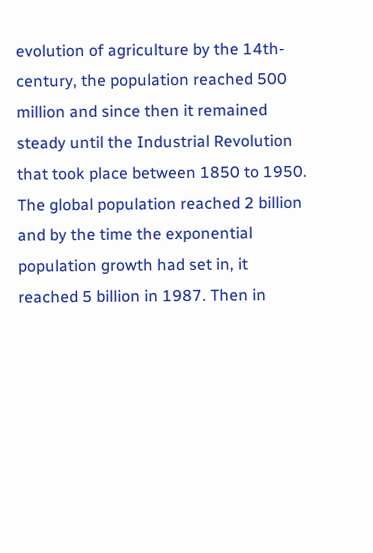evolution of agriculture by the 14th-century, the population reached 500 million and since then it remained steady until the Industrial Revolution that took place between 1850 to 1950. The global population reached 2 billion and by the time the exponential population growth had set in, it reached 5 billion in 1987. Then in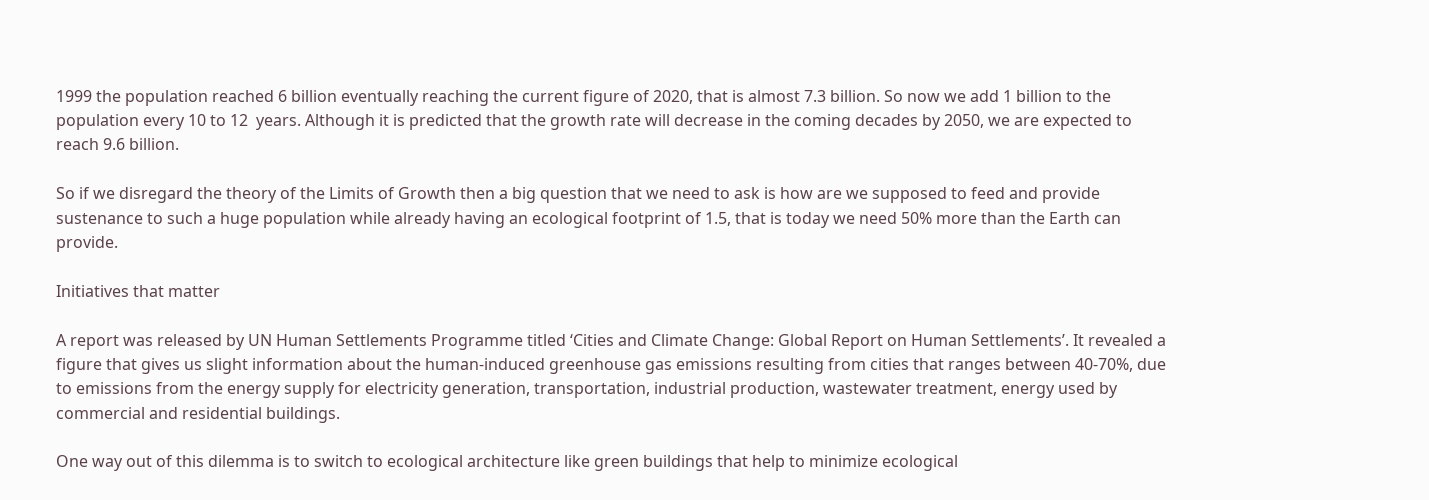1999 the population reached 6 billion eventually reaching the current figure of 2020, that is almost 7.3 billion. So now we add 1 billion to the population every 10 to 12  years. Although it is predicted that the growth rate will decrease in the coming decades by 2050, we are expected to reach 9.6 billion.

So if we disregard the theory of the Limits of Growth then a big question that we need to ask is how are we supposed to feed and provide sustenance to such a huge population while already having an ecological footprint of 1.5, that is today we need 50% more than the Earth can provide.

Initiatives that matter

A report was released by UN Human Settlements Programme titled ‘Cities and Climate Change: Global Report on Human Settlements’. It revealed a figure that gives us slight information about the human-induced greenhouse gas emissions resulting from cities that ranges between 40-70%, due to emissions from the energy supply for electricity generation, transportation, industrial production, wastewater treatment, energy used by commercial and residential buildings.

One way out of this dilemma is to switch to ecological architecture like green buildings that help to minimize ecological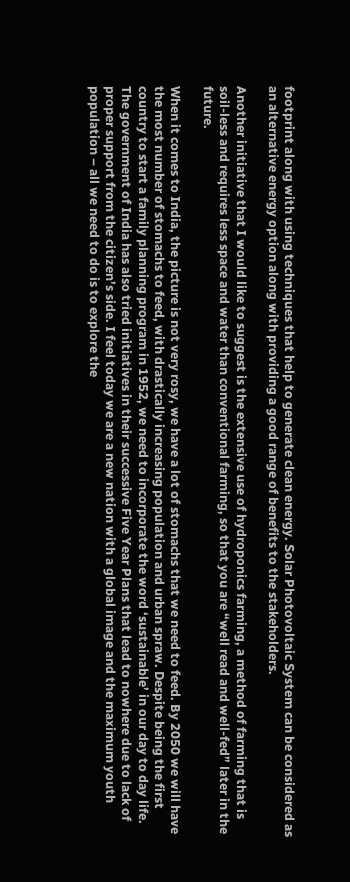footprint along with using techniques that help to generate clean energy. Solar Photovoltaic System can be considered as an alternative energy option along with providing a good range of benefits to the stakeholders.

Another initiative that I would like to suggest is the extensive use of hydroponics farming, a method of farming that is soil-less and requires less space and water than conventional farming, so that you are “well read and well-fed” later in the future.

When it comes to India, the picture is not very rosy, we have a lot of stomachs that we need to feed. By 2050 we will have the most number of stomachs to feed, with drastically increasing population and urban spraw. Despite being the first country to start a family planning program in 1952, we need to incorporate the word ‘sustainable’ in our day to day life. The government of India has also tried initiatives in their successive Five Year Plans that lead to nowhere due to lack of proper support from the citizen’s side. I feel today we are a new nation with a global image and the maximum youth population – all we need to do is to explore the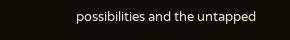possibilities and the untapped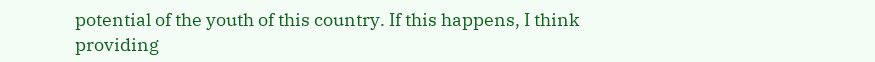potential of the youth of this country. If this happens, I think providing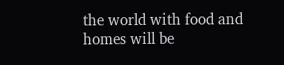the world with food and homes will be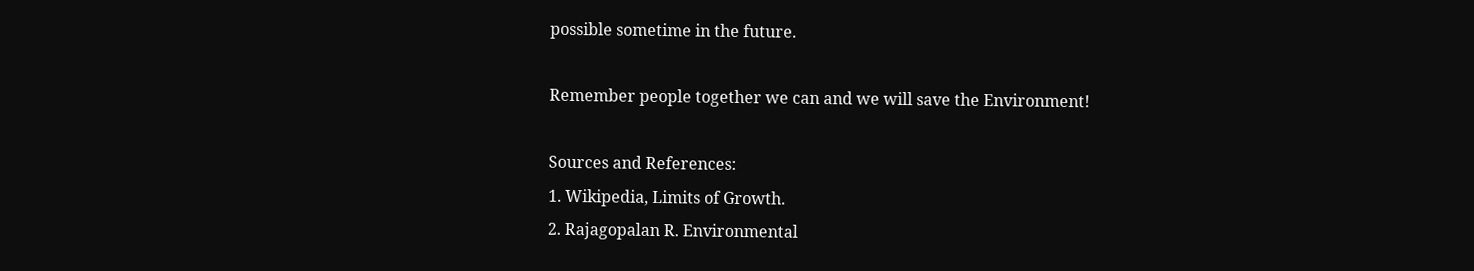possible sometime in the future.

Remember people together we can and we will save the Environment!

Sources and References:
1. Wikipedia, Limits of Growth.
2. Rajagopalan R. Environmental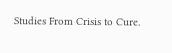Studies From Crisis to Cure.